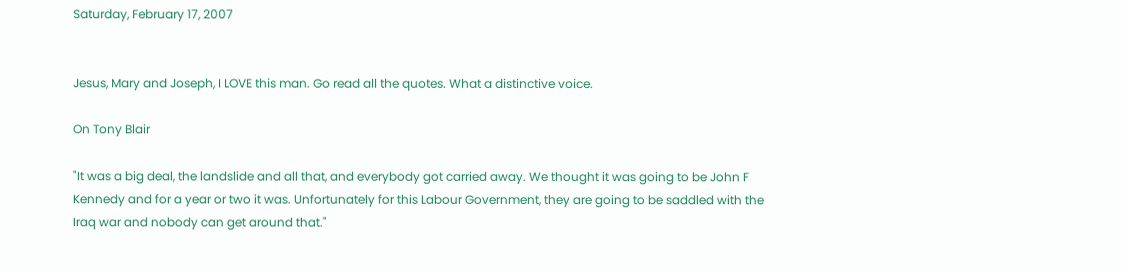Saturday, February 17, 2007


Jesus, Mary and Joseph, I LOVE this man. Go read all the quotes. What a distinctive voice.

On Tony Blair

"It was a big deal, the landslide and all that, and everybody got carried away. We thought it was going to be John F Kennedy and for a year or two it was. Unfortunately for this Labour Government, they are going to be saddled with the Iraq war and nobody can get around that."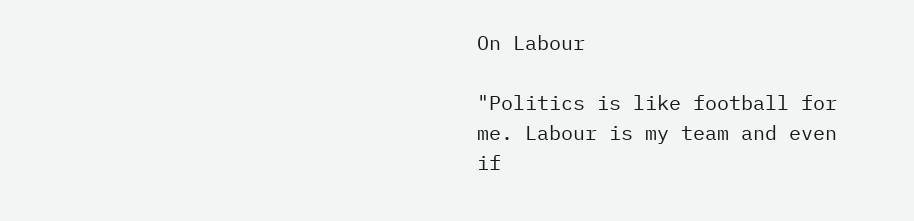On Labour

"Politics is like football for me. Labour is my team and even if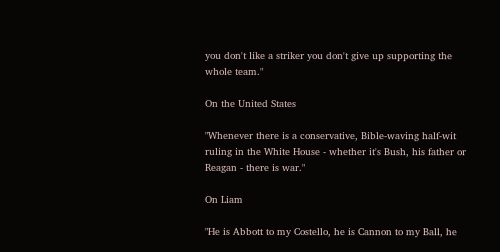you don't like a striker you don't give up supporting the whole team."

On the United States

"Whenever there is a conservative, Bible-waving half-wit ruling in the White House - whether it's Bush, his father or Reagan - there is war."

On Liam

"He is Abbott to my Costello, he is Cannon to my Ball, he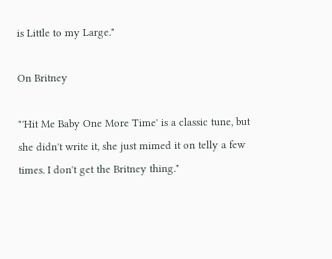is Little to my Large."

On Britney

"'Hit Me Baby One More Time' is a classic tune, but she didn't write it, she just mimed it on telly a few times. I don't get the Britney thing."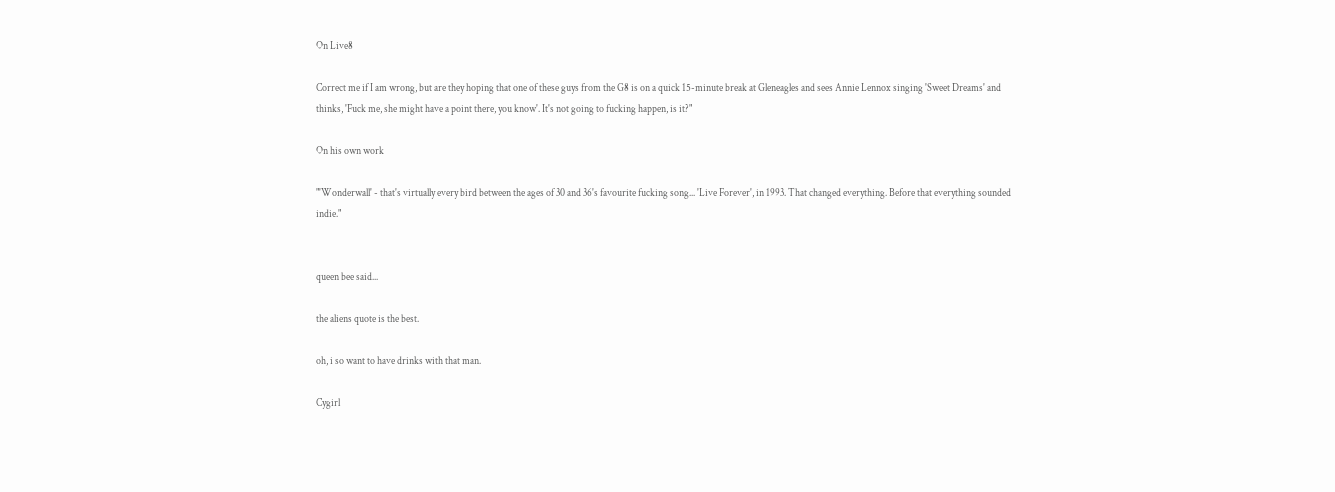On Live8

Correct me if I am wrong, but are they hoping that one of these guys from the G8 is on a quick 15-minute break at Gleneagles and sees Annie Lennox singing 'Sweet Dreams' and thinks, 'Fuck me, she might have a point there, you know'. It's not going to fucking happen, is it?"

On his own work

"'Wonderwall' - that's virtually every bird between the ages of 30 and 36's favourite fucking song... 'Live Forever', in 1993. That changed everything. Before that everything sounded indie."


queen bee said...

the aliens quote is the best.

oh, i so want to have drinks with that man.

Cygirl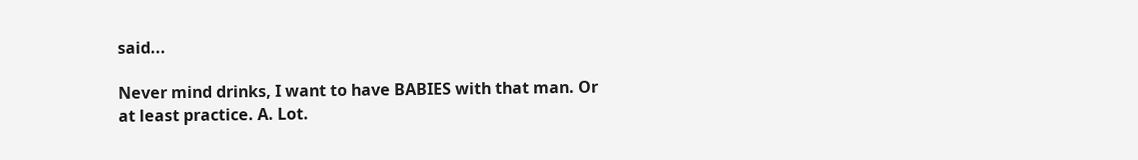said...

Never mind drinks, I want to have BABIES with that man. Or at least practice. A. Lot.